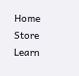Home        Store        Learn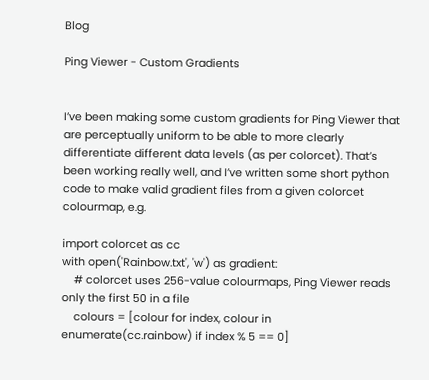Blog

Ping Viewer - Custom Gradients


I’ve been making some custom gradients for Ping Viewer that are perceptually uniform to be able to more clearly differentiate different data levels (as per colorcet). That’s been working really well, and I’ve written some short python code to make valid gradient files from a given colorcet colourmap, e.g.

import colorcet as cc
with open('Rainbow.txt', 'w') as gradient:
    # colorcet uses 256-value colourmaps, Ping Viewer reads only the first 50 in a file
    colours = [colour for index, colour in enumerate(cc.rainbow) if index % 5 == 0]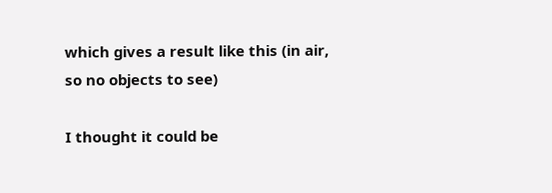which gives a result like this (in air, so no objects to see)

I thought it could be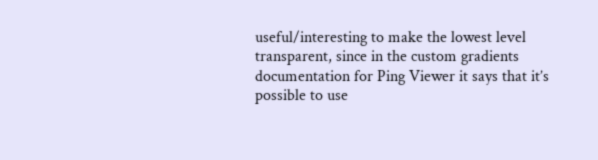useful/interesting to make the lowest level transparent, since in the custom gradients documentation for Ping Viewer it says that it’s possible to use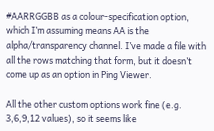#AARRGGBB as a colour-specification option, which I’m assuming means AA is the alpha/transparency channel. I’ve made a file with all the rows matching that form, but it doesn’t come up as an option in Ping Viewer.

All the other custom options work fine (e.g. 3,6,9,12 values), so it seems like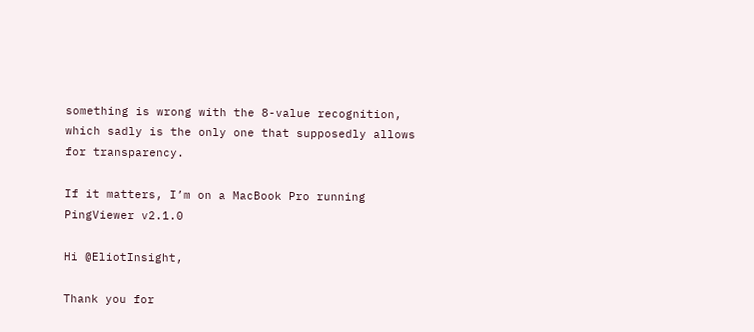something is wrong with the 8-value recognition, which sadly is the only one that supposedly allows for transparency.

If it matters, I’m on a MacBook Pro running PingViewer v2.1.0

Hi @EliotInsight,

Thank you for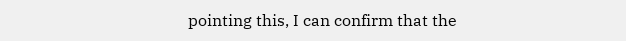pointing this, I can confirm that the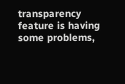transparency feature is having some problems,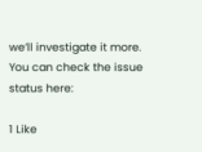we’ll investigate it more.
You can check the issue status here:

1 Like